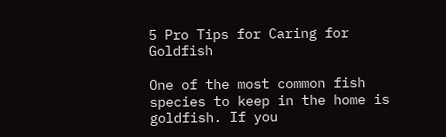5 Pro Tips for Caring for Goldfish

One of the most common fish species to keep in the home is goldfish. If you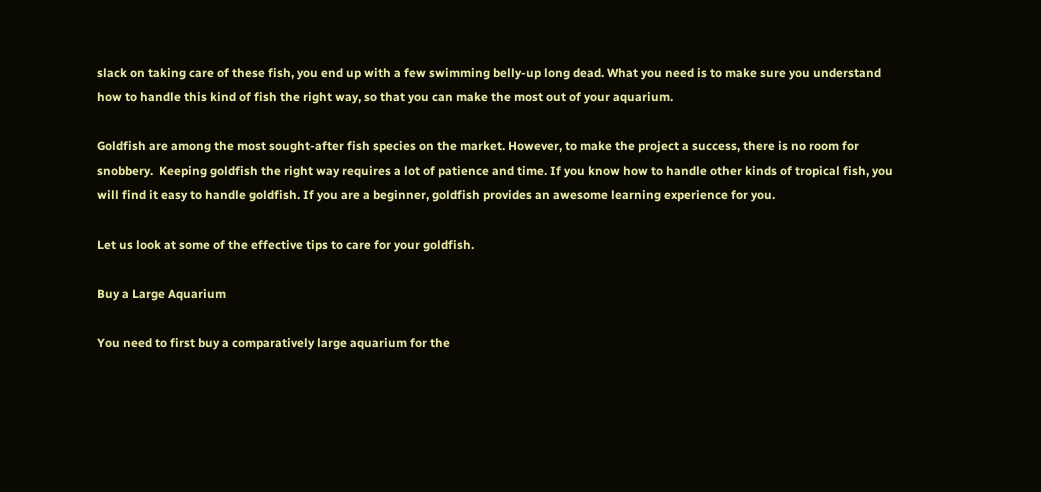slack on taking care of these fish, you end up with a few swimming belly-up long dead. What you need is to make sure you understand how to handle this kind of fish the right way, so that you can make the most out of your aquarium.

Goldfish are among the most sought-after fish species on the market. However, to make the project a success, there is no room for snobbery.  Keeping goldfish the right way requires a lot of patience and time. If you know how to handle other kinds of tropical fish, you will find it easy to handle goldfish. If you are a beginner, goldfish provides an awesome learning experience for you.

Let us look at some of the effective tips to care for your goldfish.

Buy a Large Aquarium

You need to first buy a comparatively large aquarium for the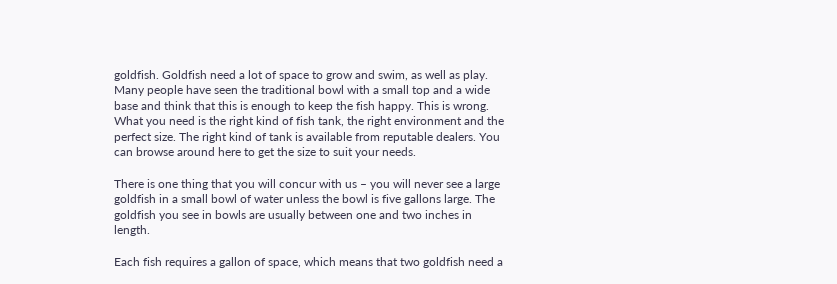goldfish. Goldfish need a lot of space to grow and swim, as well as play. Many people have seen the traditional bowl with a small top and a wide base and think that this is enough to keep the fish happy. This is wrong. What you need is the right kind of fish tank, the right environment and the perfect size. The right kind of tank is available from reputable dealers. You can browse around here to get the size to suit your needs.

There is one thing that you will concur with us – you will never see a large goldfish in a small bowl of water unless the bowl is five gallons large. The goldfish you see in bowls are usually between one and two inches in length.

Each fish requires a gallon of space, which means that two goldfish need a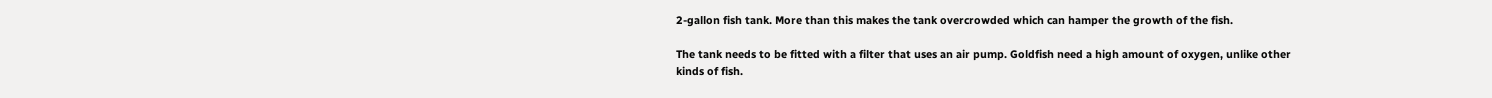2-gallon fish tank. More than this makes the tank overcrowded which can hamper the growth of the fish.

The tank needs to be fitted with a filter that uses an air pump. Goldfish need a high amount of oxygen, unlike other kinds of fish.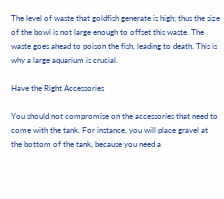The level of waste that goldfish generate is high; thus the size of the bowl is not large enough to offset this waste. The waste goes ahead to poison the fish, leading to death. This is why a large aquarium is crucial.

Have the Right Accessories

You should not compromise on the accessories that need to come with the tank. For instance, you will place gravel at the bottom of the tank, because you need a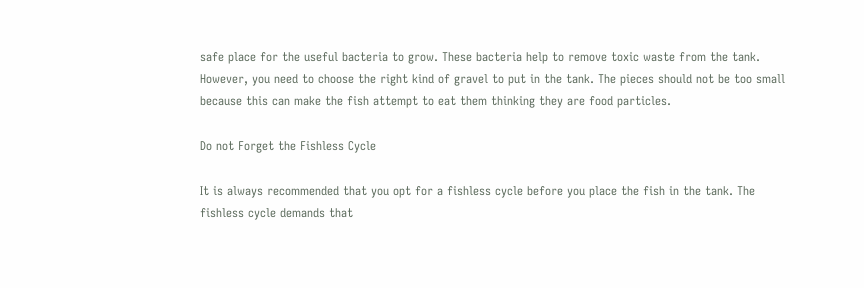safe place for the useful bacteria to grow. These bacteria help to remove toxic waste from the tank. However, you need to choose the right kind of gravel to put in the tank. The pieces should not be too small because this can make the fish attempt to eat them thinking they are food particles.

Do not Forget the Fishless Cycle

It is always recommended that you opt for a fishless cycle before you place the fish in the tank. The fishless cycle demands that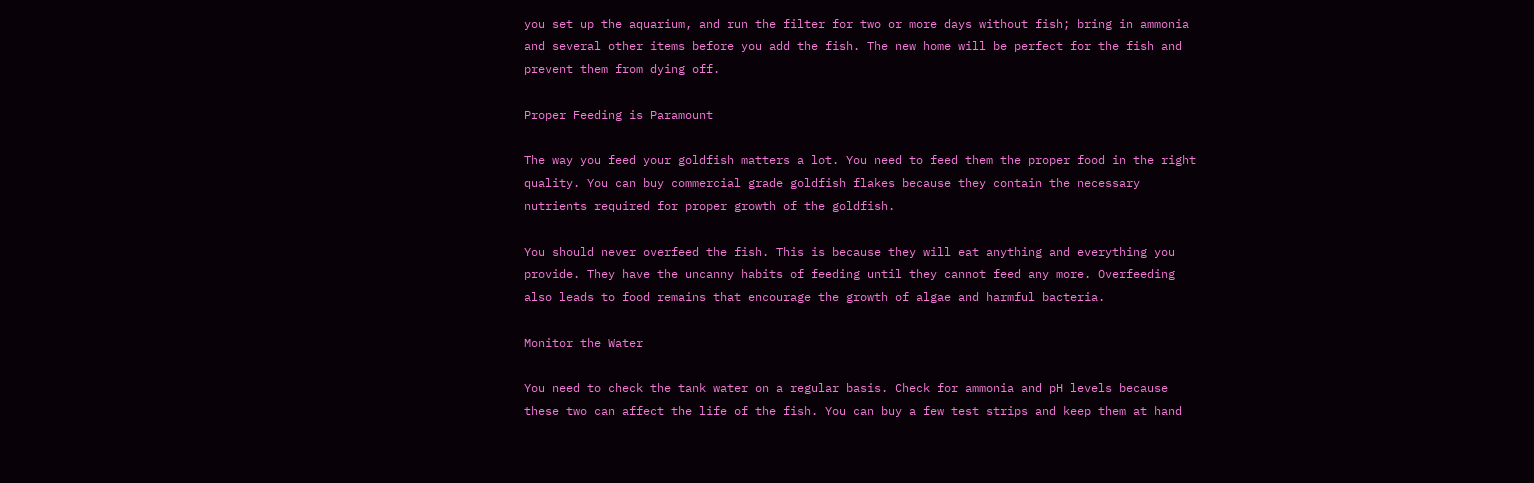you set up the aquarium, and run the filter for two or more days without fish; bring in ammonia and several other items before you add the fish. The new home will be perfect for the fish and prevent them from dying off.

Proper Feeding is Paramount

The way you feed your goldfish matters a lot. You need to feed them the proper food in the right quality. You can buy commercial grade goldfish flakes because they contain the necessary nutrients required for proper growth of the goldfish.

You should never overfeed the fish. This is because they will eat anything and everything you provide. They have the uncanny habits of feeding until they cannot feed any more. Overfeeding also leads to food remains that encourage the growth of algae and harmful bacteria.

Monitor the Water

You need to check the tank water on a regular basis. Check for ammonia and pH levels because these two can affect the life of the fish. You can buy a few test strips and keep them at hand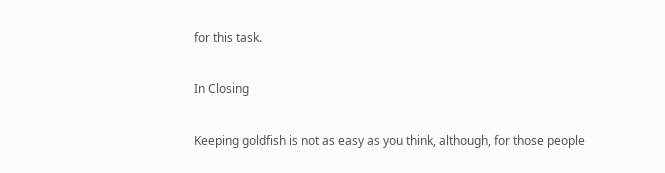for this task.

In Closing

Keeping goldfish is not as easy as you think, although, for those people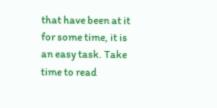that have been at it for some time, it is an easy task. Take time to read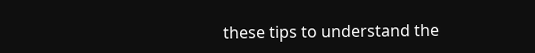these tips to understand the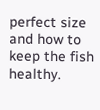perfect size and how to keep the fish healthy.